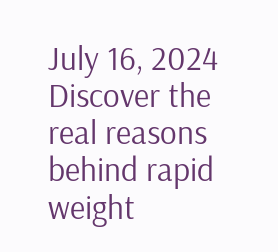July 16, 2024
Discover the real reasons behind rapid weight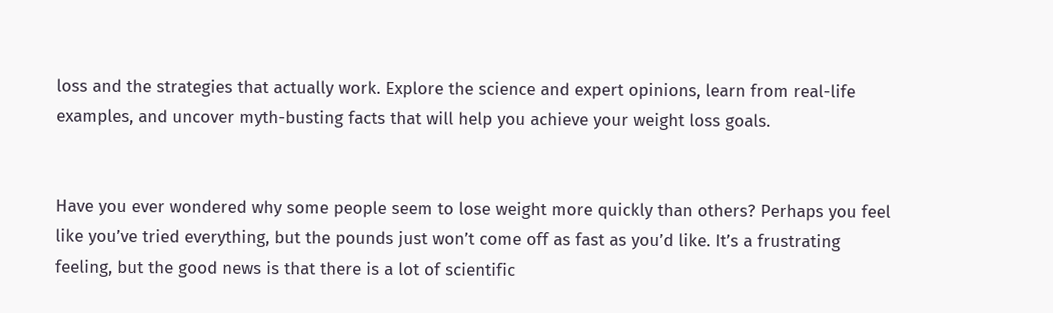loss and the strategies that actually work. Explore the science and expert opinions, learn from real-life examples, and uncover myth-busting facts that will help you achieve your weight loss goals.


Have you ever wondered why some people seem to lose weight more quickly than others? Perhaps you feel like you’ve tried everything, but the pounds just won’t come off as fast as you’d like. It’s a frustrating feeling, but the good news is that there is a lot of scientific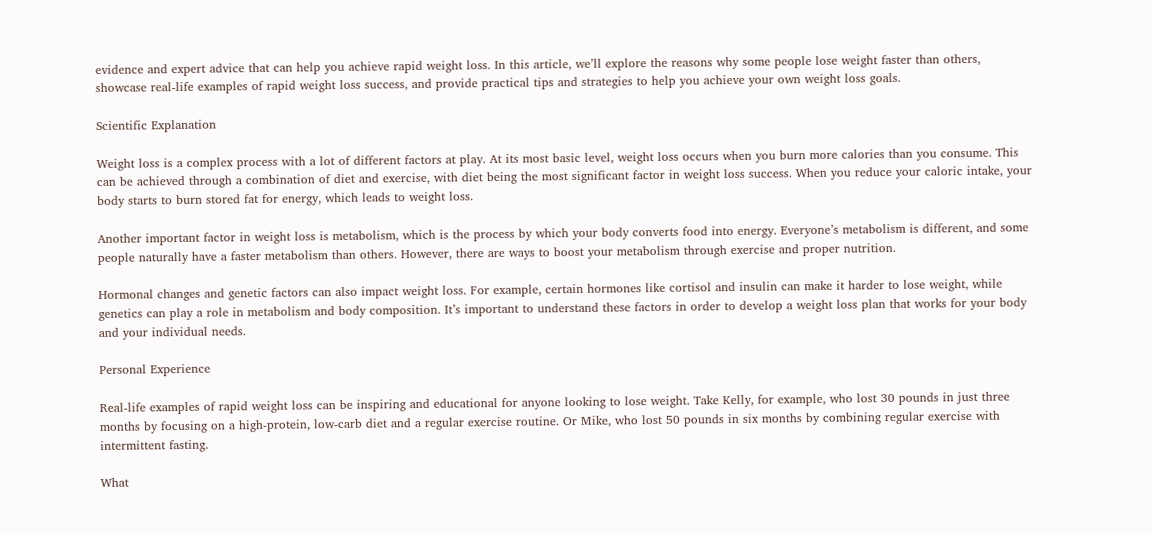evidence and expert advice that can help you achieve rapid weight loss. In this article, we’ll explore the reasons why some people lose weight faster than others, showcase real-life examples of rapid weight loss success, and provide practical tips and strategies to help you achieve your own weight loss goals.

Scientific Explanation

Weight loss is a complex process with a lot of different factors at play. At its most basic level, weight loss occurs when you burn more calories than you consume. This can be achieved through a combination of diet and exercise, with diet being the most significant factor in weight loss success. When you reduce your caloric intake, your body starts to burn stored fat for energy, which leads to weight loss.

Another important factor in weight loss is metabolism, which is the process by which your body converts food into energy. Everyone’s metabolism is different, and some people naturally have a faster metabolism than others. However, there are ways to boost your metabolism through exercise and proper nutrition.

Hormonal changes and genetic factors can also impact weight loss. For example, certain hormones like cortisol and insulin can make it harder to lose weight, while genetics can play a role in metabolism and body composition. It’s important to understand these factors in order to develop a weight loss plan that works for your body and your individual needs.

Personal Experience

Real-life examples of rapid weight loss can be inspiring and educational for anyone looking to lose weight. Take Kelly, for example, who lost 30 pounds in just three months by focusing on a high-protein, low-carb diet and a regular exercise routine. Or Mike, who lost 50 pounds in six months by combining regular exercise with intermittent fasting.

What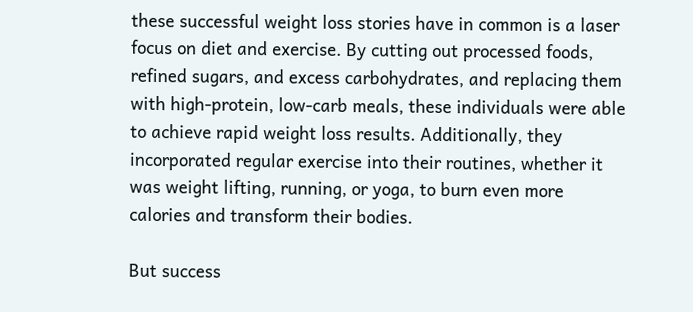these successful weight loss stories have in common is a laser focus on diet and exercise. By cutting out processed foods, refined sugars, and excess carbohydrates, and replacing them with high-protein, low-carb meals, these individuals were able to achieve rapid weight loss results. Additionally, they incorporated regular exercise into their routines, whether it was weight lifting, running, or yoga, to burn even more calories and transform their bodies.

But success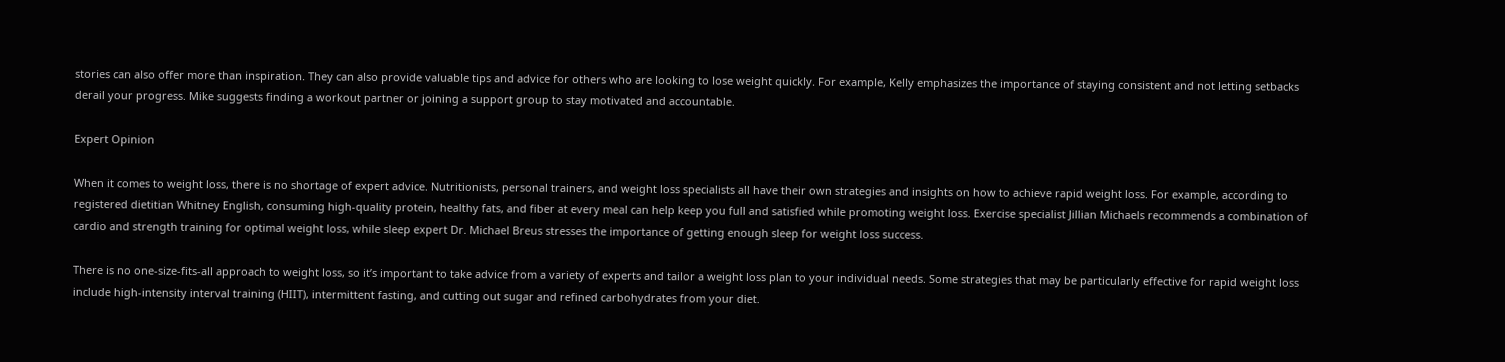stories can also offer more than inspiration. They can also provide valuable tips and advice for others who are looking to lose weight quickly. For example, Kelly emphasizes the importance of staying consistent and not letting setbacks derail your progress. Mike suggests finding a workout partner or joining a support group to stay motivated and accountable.

Expert Opinion

When it comes to weight loss, there is no shortage of expert advice. Nutritionists, personal trainers, and weight loss specialists all have their own strategies and insights on how to achieve rapid weight loss. For example, according to registered dietitian Whitney English, consuming high-quality protein, healthy fats, and fiber at every meal can help keep you full and satisfied while promoting weight loss. Exercise specialist Jillian Michaels recommends a combination of cardio and strength training for optimal weight loss, while sleep expert Dr. Michael Breus stresses the importance of getting enough sleep for weight loss success.

There is no one-size-fits-all approach to weight loss, so it’s important to take advice from a variety of experts and tailor a weight loss plan to your individual needs. Some strategies that may be particularly effective for rapid weight loss include high-intensity interval training (HIIT), intermittent fasting, and cutting out sugar and refined carbohydrates from your diet.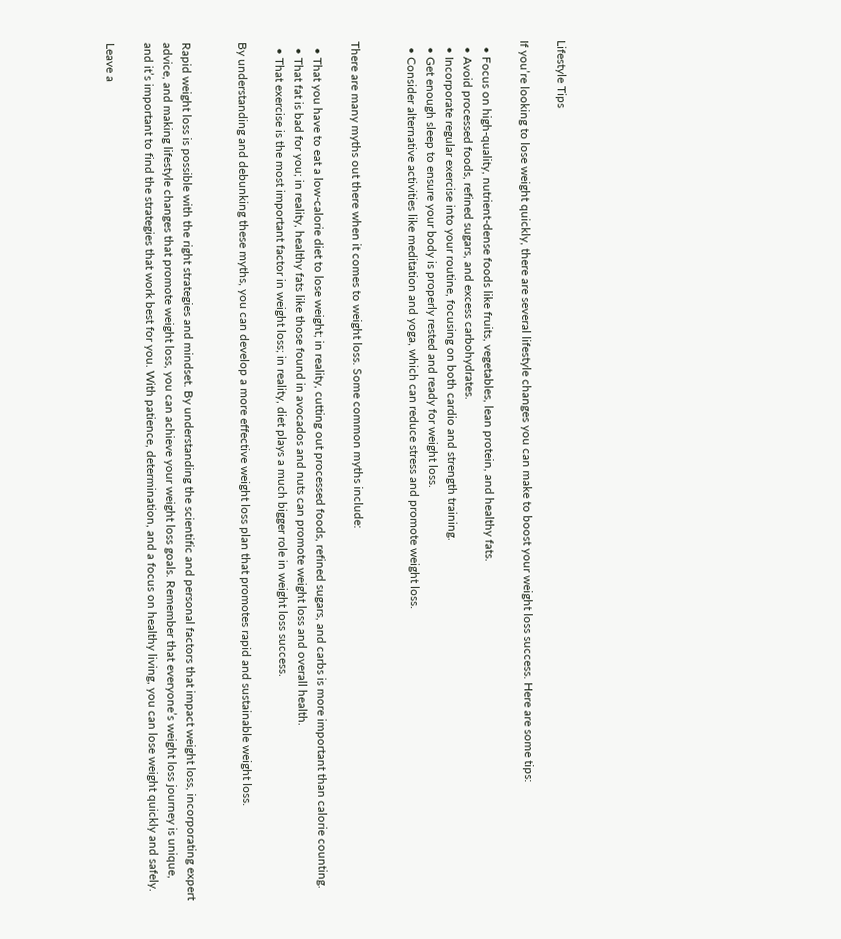Lifestyle Tips

If you’re looking to lose weight quickly, there are several lifestyle changes you can make to boost your weight loss success. Here are some tips:

  • Focus on high-quality, nutrient-dense foods like fruits, vegetables, lean protein, and healthy fats.
  • Avoid processed foods, refined sugars, and excess carbohydrates.
  • Incorporate regular exercise into your routine, focusing on both cardio and strength training.
  • Get enough sleep to ensure your body is properly rested and ready for weight loss.
  • Consider alternative activities like meditation and yoga, which can reduce stress and promote weight loss.


There are many myths out there when it comes to weight loss. Some common myths include:

  • That you have to eat a low-calorie diet to lose weight; in reality, cutting out processed foods, refined sugars, and carbs is more important than calorie counting.
  • That fat is bad for you; in reality, healthy fats like those found in avocados and nuts can promote weight loss and overall health.
  • That exercise is the most important factor in weight loss; in reality, diet plays a much bigger role in weight loss success.

By understanding and debunking these myths, you can develop a more effective weight loss plan that promotes rapid and sustainable weight loss.


Rapid weight loss is possible with the right strategies and mindset. By understanding the scientific and personal factors that impact weight loss, incorporating expert advice, and making lifestyle changes that promote weight loss, you can achieve your weight loss goals. Remember that everyone’s weight loss journey is unique, and it’s important to find the strategies that work best for you. With patience, determination, and a focus on healthy living, you can lose weight quickly and safely.

Leave a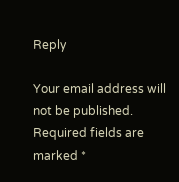Reply

Your email address will not be published. Required fields are marked *